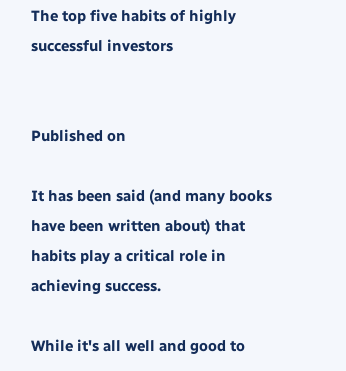The top five habits of highly successful investors


Published on

It has been said (and many books have been written about) that habits play a critical role in achieving success.

While it's all well and good to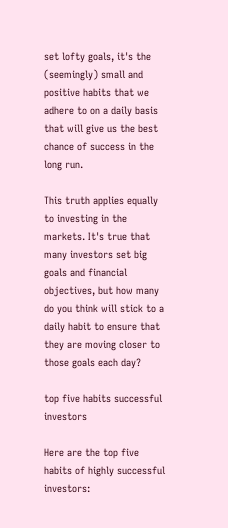set lofty goals, it's the (seemingly) small and positive habits that we adhere to on a daily basis that will give us the best chance of success in the long run.

This truth applies equally to investing in the markets. It's true that many investors set big goals and financial objectives, but how many do you think will stick to a daily habit to ensure that they are moving closer to those goals each day?

top five habits successful investors

Here are the top five habits of highly successful investors: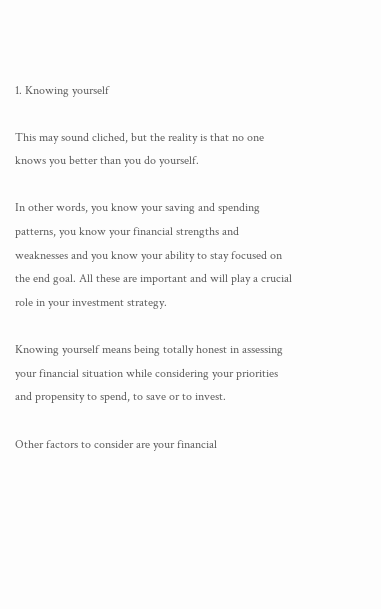1. Knowing yourself

This may sound cliched, but the reality is that no one knows you better than you do yourself.

In other words, you know your saving and spending patterns, you know your financial strengths and weaknesses and you know your ability to stay focused on the end goal. All these are important and will play a crucial role in your investment strategy.

Knowing yourself means being totally honest in assessing your financial situation while considering your priorities and propensity to spend, to save or to invest.

Other factors to consider are your financial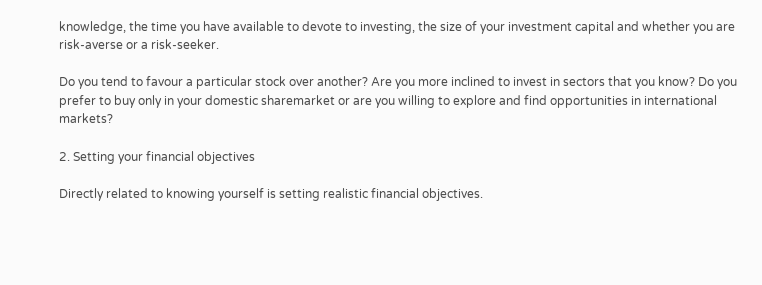knowledge, the time you have available to devote to investing, the size of your investment capital and whether you are risk-averse or a risk-seeker.

Do you tend to favour a particular stock over another? Are you more inclined to invest in sectors that you know? Do you prefer to buy only in your domestic sharemarket or are you willing to explore and find opportunities in international markets?

2. Setting your financial objectives

Directly related to knowing yourself is setting realistic financial objectives.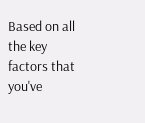Based on all the key factors that you've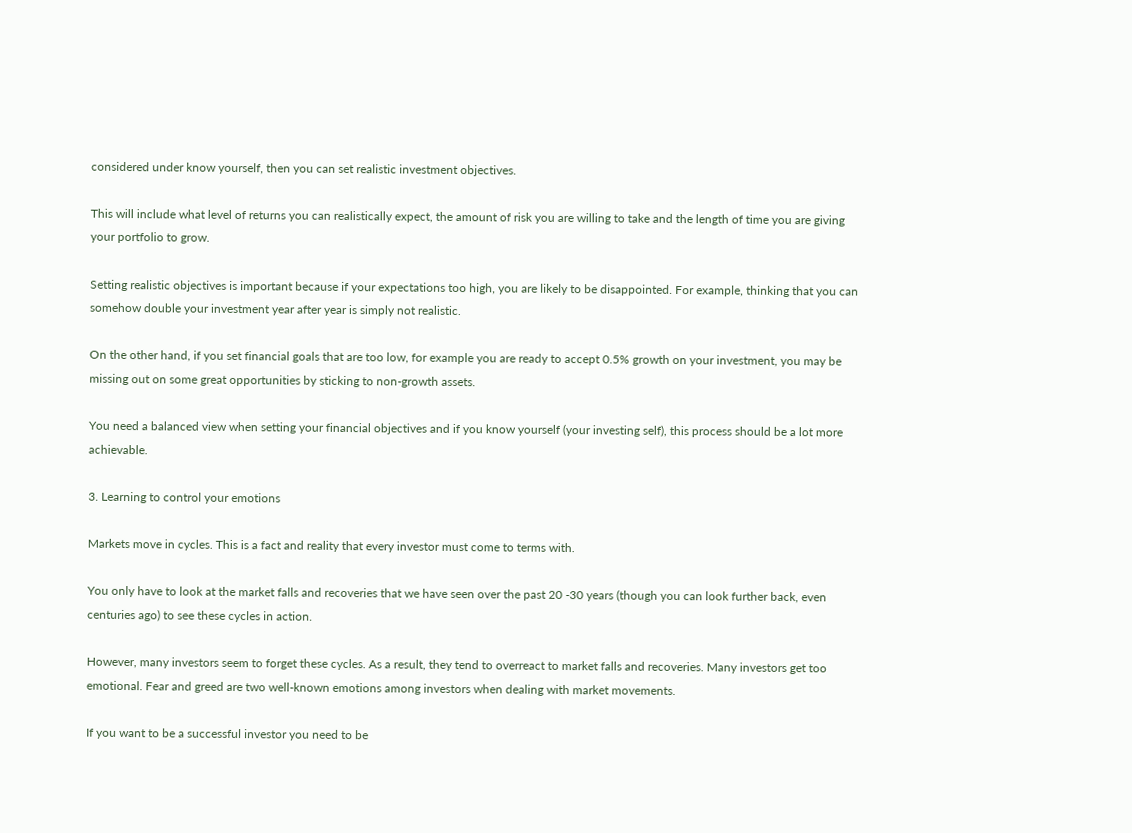considered under know yourself, then you can set realistic investment objectives.

This will include what level of returns you can realistically expect, the amount of risk you are willing to take and the length of time you are giving your portfolio to grow.

Setting realistic objectives is important because if your expectations too high, you are likely to be disappointed. For example, thinking that you can somehow double your investment year after year is simply not realistic.

On the other hand, if you set financial goals that are too low, for example you are ready to accept 0.5% growth on your investment, you may be missing out on some great opportunities by sticking to non-growth assets.

You need a balanced view when setting your financial objectives and if you know yourself (your investing self), this process should be a lot more achievable.

3. Learning to control your emotions

Markets move in cycles. This is a fact and reality that every investor must come to terms with.

You only have to look at the market falls and recoveries that we have seen over the past 20 -30 years (though you can look further back, even centuries ago) to see these cycles in action.

However, many investors seem to forget these cycles. As a result, they tend to overreact to market falls and recoveries. Many investors get too emotional. Fear and greed are two well-known emotions among investors when dealing with market movements.

If you want to be a successful investor you need to be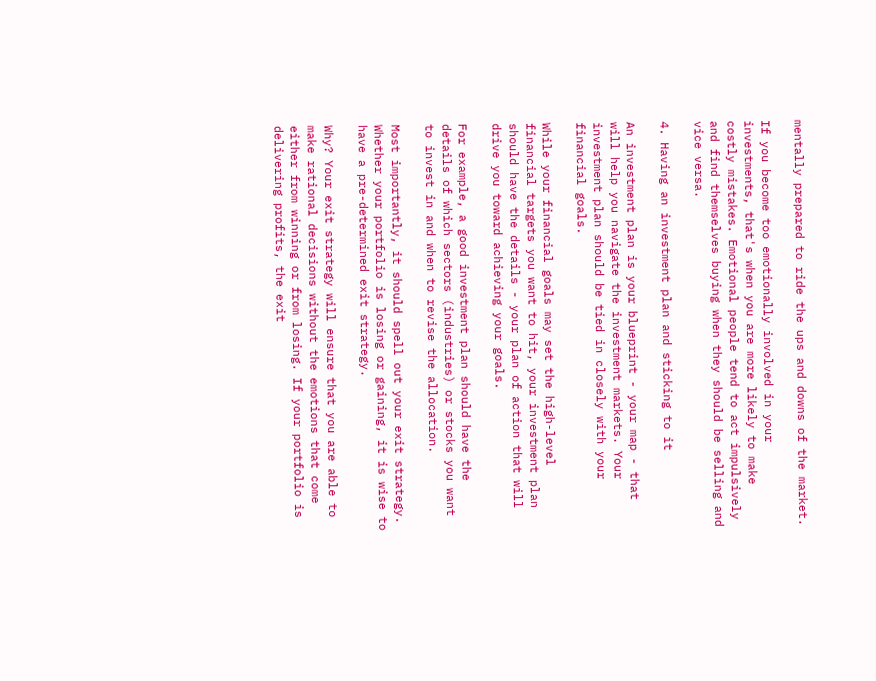mentally prepared to ride the ups and downs of the market.

If you become too emotionally involved in your investments, that's when you are more likely to make costly mistakes. Emotional people tend to act impulsively and find themselves buying when they should be selling and vice versa.

4. Having an investment plan and sticking to it

An investment plan is your blueprint - your map - that will help you navigate the investment markets. Your investment plan should be tied in closely with your financial goals.

While your financial goals may set the high-level financial targets you want to hit, your investment plan should have the details - your plan of action that will drive you toward achieving your goals.

For example, a good investment plan should have the details of which sectors (industries) or stocks you want to invest in and when to revise the allocation.

Most importantly, it should spell out your exit strategy. Whether your portfolio is losing or gaining, it is wise to have a pre-determined exit strategy.

Why? Your exit strategy will ensure that you are able to make rational decisions without the emotions that come either from winning or from losing. If your portfolio is delivering profits, the exit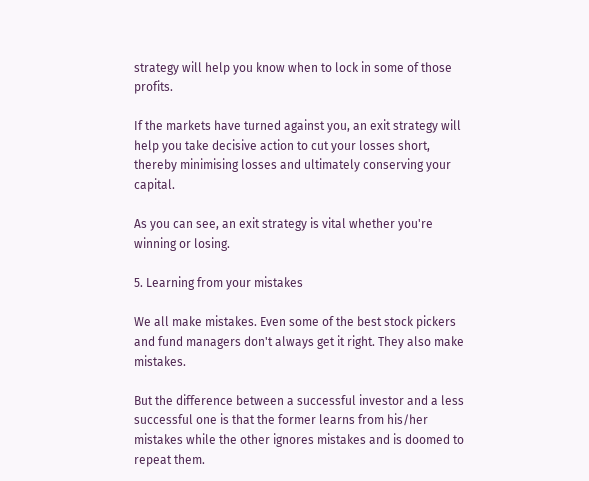strategy will help you know when to lock in some of those profits.

If the markets have turned against you, an exit strategy will help you take decisive action to cut your losses short, thereby minimising losses and ultimately conserving your capital.

As you can see, an exit strategy is vital whether you're winning or losing.

5. Learning from your mistakes

We all make mistakes. Even some of the best stock pickers and fund managers don't always get it right. They also make mistakes.

But the difference between a successful investor and a less successful one is that the former learns from his/her mistakes while the other ignores mistakes and is doomed to repeat them.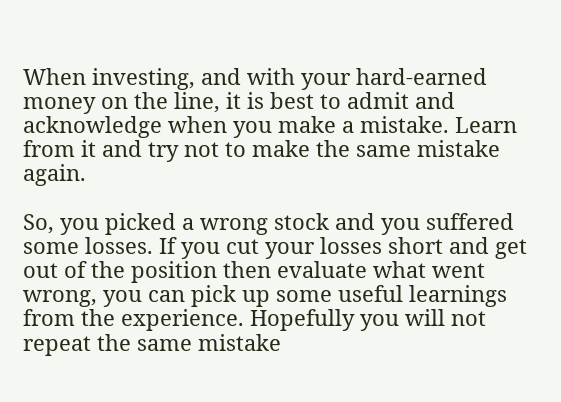When investing, and with your hard-earned money on the line, it is best to admit and acknowledge when you make a mistake. Learn from it and try not to make the same mistake again.

So, you picked a wrong stock and you suffered some losses. If you cut your losses short and get out of the position then evaluate what went wrong, you can pick up some useful learnings from the experience. Hopefully you will not repeat the same mistake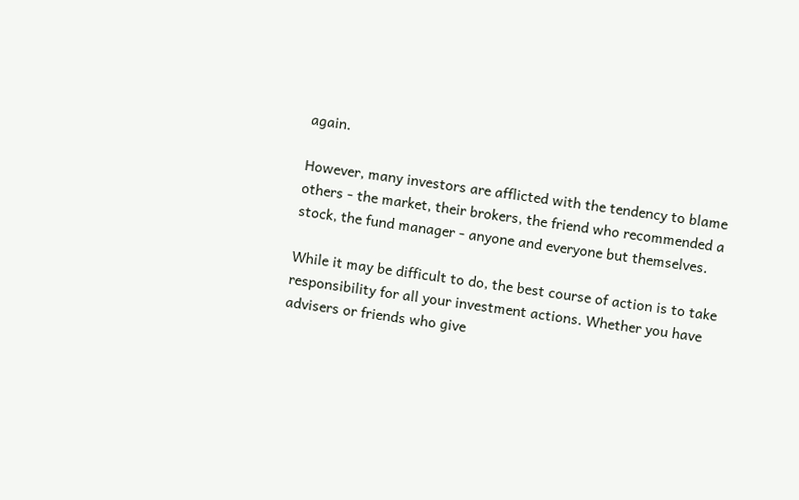again.

However, many investors are afflicted with the tendency to blame others - the market, their brokers, the friend who recommended a stock, the fund manager - anyone and everyone but themselves.

While it may be difficult to do, the best course of action is to take responsibility for all your investment actions. Whether you have advisers or friends who give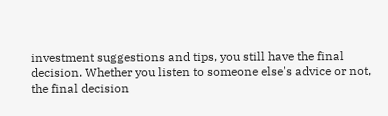investment suggestions and tips, you still have the final decision. Whether you listen to someone else's advice or not, the final decision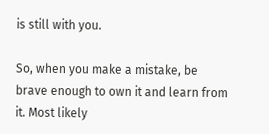is still with you.

So, when you make a mistake, be brave enough to own it and learn from it. Most likely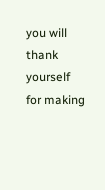you will thank yourself for making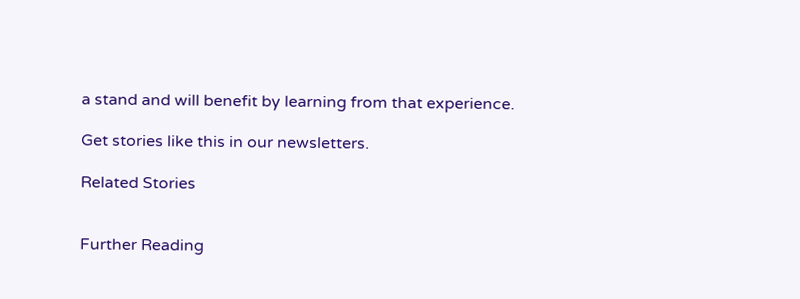a stand and will benefit by learning from that experience.

Get stories like this in our newsletters.

Related Stories


Further Reading